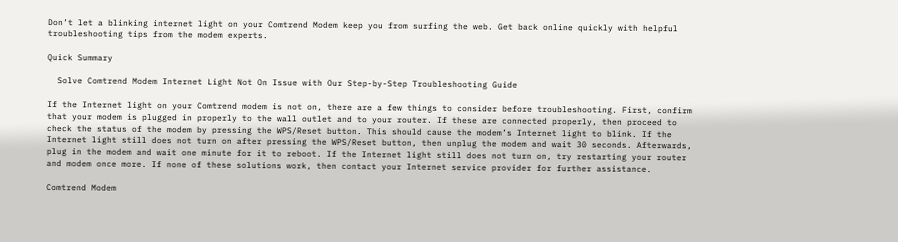Don’t let a blinking internet light on your Comtrend Modem keep you from surfing the web. Get back online quickly with helpful troubleshooting tips from the modem experts.

Quick Summary

  Solve Comtrend Modem Internet Light Not On Issue with Our Step-by-Step Troubleshooting Guide

If the Internet light on your Comtrend modem is not on, there are a few things to consider before troubleshooting. First, confirm that your modem is plugged in properly to the wall outlet and to your router. If these are connected properly, then proceed to check the status of the modem by pressing the WPS/Reset button. This should cause the modem’s Internet light to blink. If the Internet light still does not turn on after pressing the WPS/Reset button, then unplug the modem and wait 30 seconds. Afterwards, plug in the modem and wait one minute for it to reboot. If the Internet light still does not turn on, try restarting your router and modem once more. If none of these solutions work, then contact your Internet service provider for further assistance.

Comtrend Modem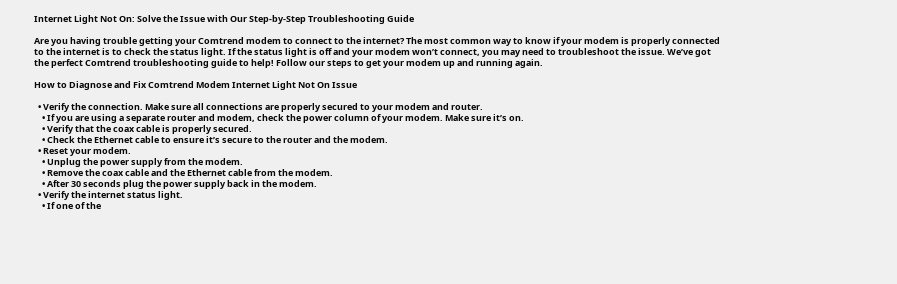Internet Light Not On: Solve the Issue with Our Step-by-Step Troubleshooting Guide

Are you having trouble getting your Comtrend modem to connect to the internet? The most common way to know if your modem is properly connected to the internet is to check the status light. If the status light is off and your modem won’t connect, you may need to troubleshoot the issue. We’ve got the perfect Comtrend troubleshooting guide to help! Follow our steps to get your modem up and running again.

How to Diagnose and Fix Comtrend Modem Internet Light Not On Issue

  • Verify the connection. Make sure all connections are properly secured to your modem and router.
    • If you are using a separate router and modem, check the power column of your modem. Make sure it’s on.
    • Verify that the coax cable is properly secured.
    • Check the Ethernet cable to ensure it’s secure to the router and the modem.
  • Reset your modem.
    • Unplug the power supply from the modem.
    • Remove the coax cable and the Ethernet cable from the modem.
    • After 30 seconds plug the power supply back in the modem.
  • Verify the internet status light.
    • If one of the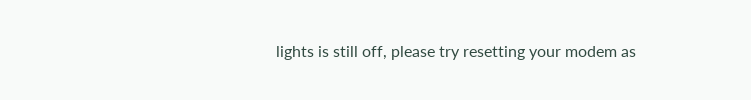lights is still off, please try resetting your modem as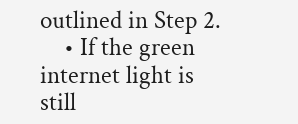outlined in Step 2.
    • If the green internet light is still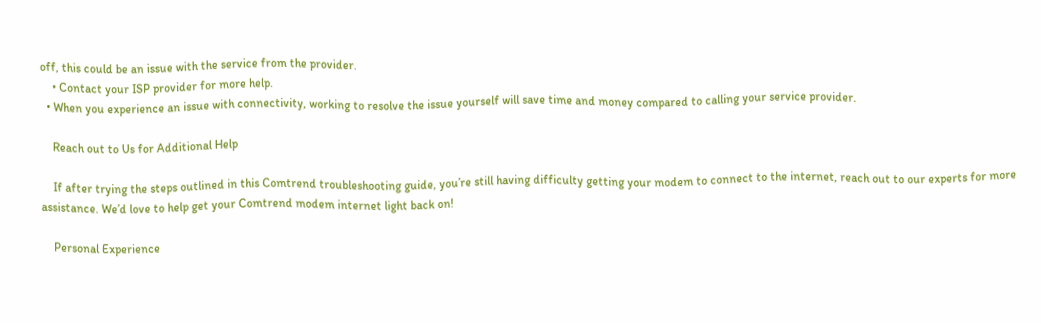off, this could be an issue with the service from the provider.
    • Contact your ISP provider for more help.
  • When you experience an issue with connectivity, working to resolve the issue yourself will save time and money compared to calling your service provider.

    Reach out to Us for Additional Help

    If after trying the steps outlined in this Comtrend troubleshooting guide, you’re still having difficulty getting your modem to connect to the internet, reach out to our experts for more assistance. We’d love to help get your Comtrend modem internet light back on!

    Personal Experience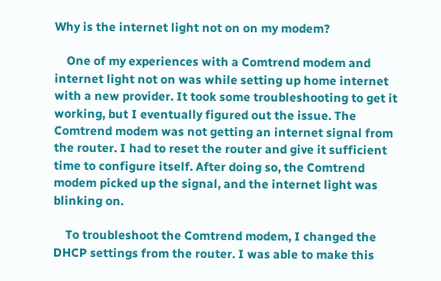Why is the internet light not on on my modem?

    One of my experiences with a Comtrend modem and internet light not on was while setting up home internet with a new provider. It took some troubleshooting to get it working, but I eventually figured out the issue. The Comtrend modem was not getting an internet signal from the router. I had to reset the router and give it sufficient time to configure itself. After doing so, the Comtrend modem picked up the signal, and the internet light was blinking on.

    To troubleshoot the Comtrend modem, I changed the DHCP settings from the router. I was able to make this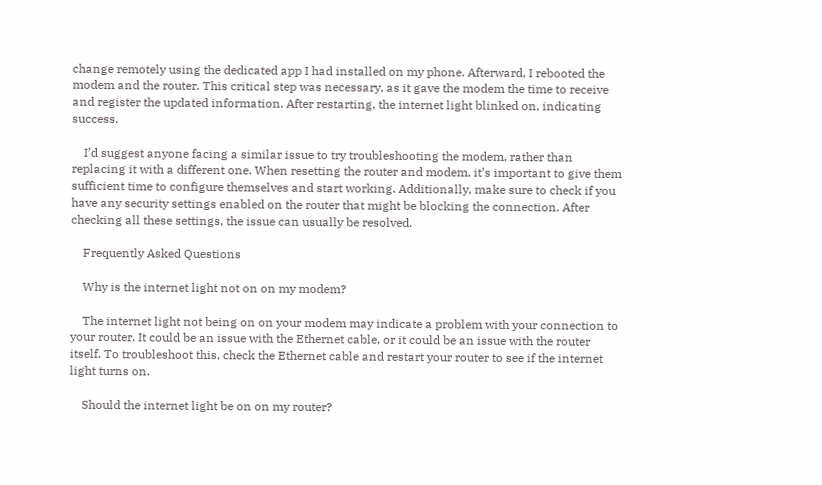change remotely using the dedicated app I had installed on my phone. Afterward, I rebooted the modem and the router. This critical step was necessary, as it gave the modem the time to receive and register the updated information. After restarting, the internet light blinked on, indicating success.

    I’d suggest anyone facing a similar issue to try troubleshooting the modem, rather than replacing it with a different one. When resetting the router and modem, it’s important to give them sufficient time to configure themselves and start working. Additionally, make sure to check if you have any security settings enabled on the router that might be blocking the connection. After checking all these settings, the issue can usually be resolved.

    Frequently Asked Questions

    Why is the internet light not on on my modem?

    The internet light not being on on your modem may indicate a problem with your connection to your router. It could be an issue with the Ethernet cable, or it could be an issue with the router itself. To troubleshoot this, check the Ethernet cable and restart your router to see if the internet light turns on.

    Should the internet light be on on my router?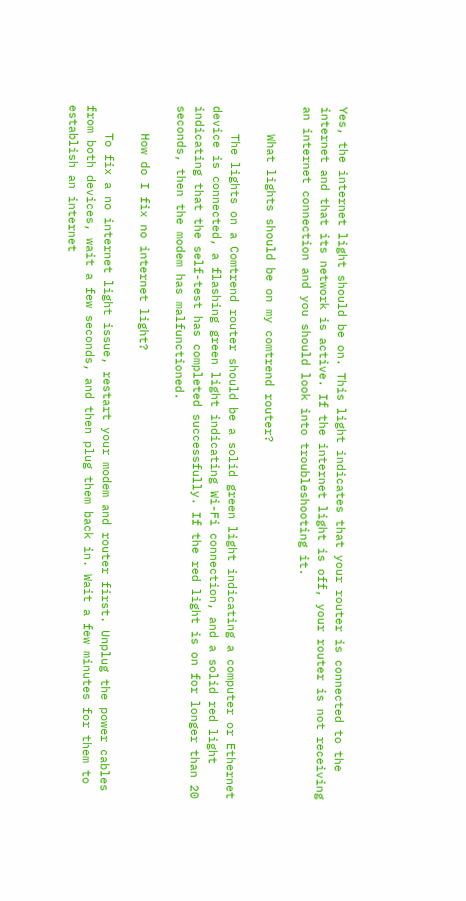Yes, the internet light should be on. This light indicates that your router is connected to the internet and that its network is active. If the internet light is off, your router is not receiving an internet connection and you should look into troubleshooting it.

    What lights should be on my comtrend router?

    The lights on a Comtrend router should be a solid green light indicating a computer or Ethernet device is connected, a flashing green light indicating Wi-Fi connection, and a solid red light indicating that the self-test has completed successfully. If the red light is on for longer than 20 seconds, then the modem has malfunctioned.

    How do I fix no internet light?

    To fix a no internet light issue, restart your modem and router first. Unplug the power cables from both devices, wait a few seconds, and then plug them back in. Wait a few minutes for them to establish an internet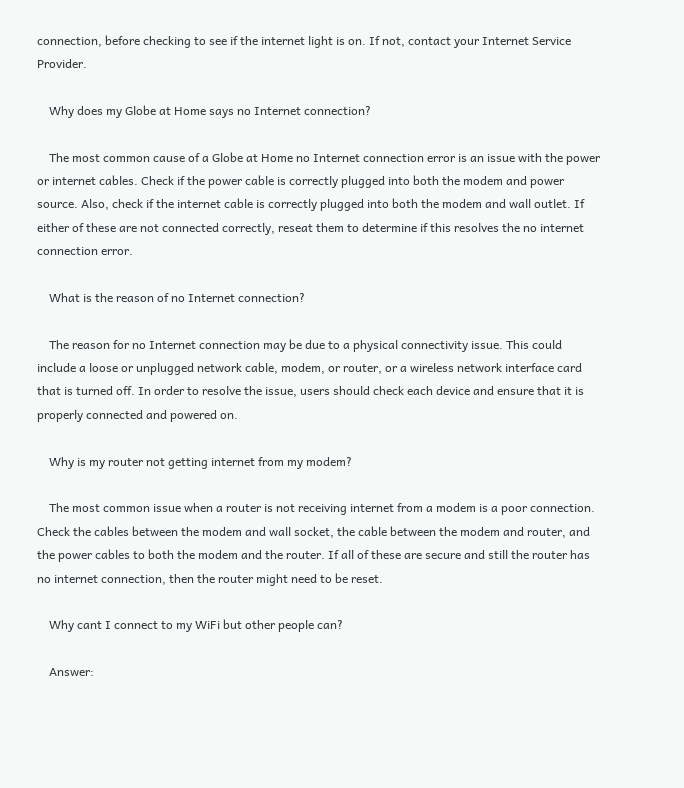connection, before checking to see if the internet light is on. If not, contact your Internet Service Provider.

    Why does my Globe at Home says no Internet connection?

    The most common cause of a Globe at Home no Internet connection error is an issue with the power or internet cables. Check if the power cable is correctly plugged into both the modem and power source. Also, check if the internet cable is correctly plugged into both the modem and wall outlet. If either of these are not connected correctly, reseat them to determine if this resolves the no internet connection error.

    What is the reason of no Internet connection?

    The reason for no Internet connection may be due to a physical connectivity issue. This could include a loose or unplugged network cable, modem, or router, or a wireless network interface card that is turned off. In order to resolve the issue, users should check each device and ensure that it is properly connected and powered on.

    Why is my router not getting internet from my modem?

    The most common issue when a router is not receiving internet from a modem is a poor connection. Check the cables between the modem and wall socket, the cable between the modem and router, and the power cables to both the modem and the router. If all of these are secure and still the router has no internet connection, then the router might need to be reset.

    Why cant I connect to my WiFi but other people can?

    Answer: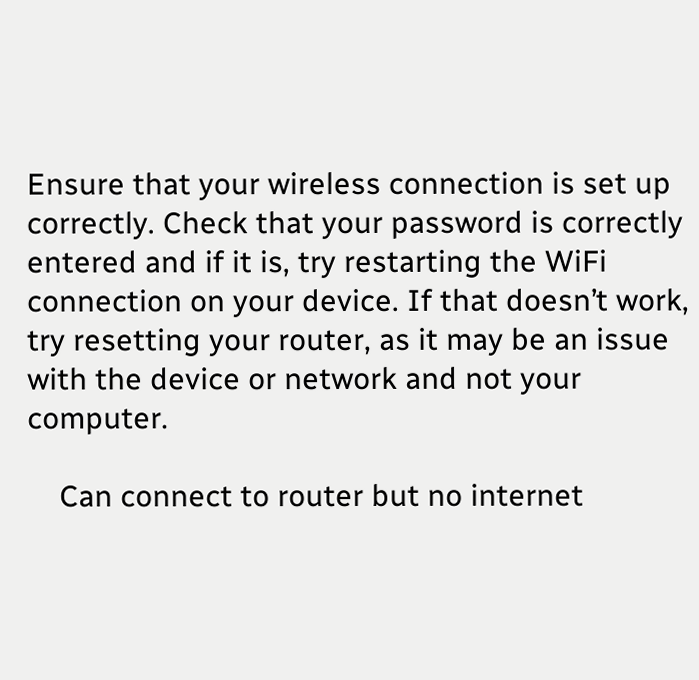Ensure that your wireless connection is set up correctly. Check that your password is correctly entered and if it is, try restarting the WiFi connection on your device. If that doesn’t work, try resetting your router, as it may be an issue with the device or network and not your computer.

    Can connect to router but no internet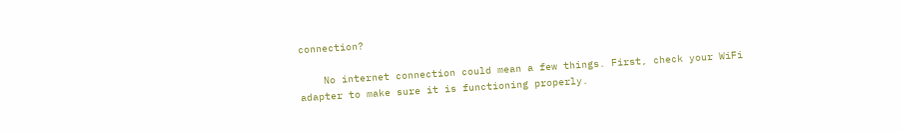connection?

    No internet connection could mean a few things. First, check your WiFi adapter to make sure it is functioning properly.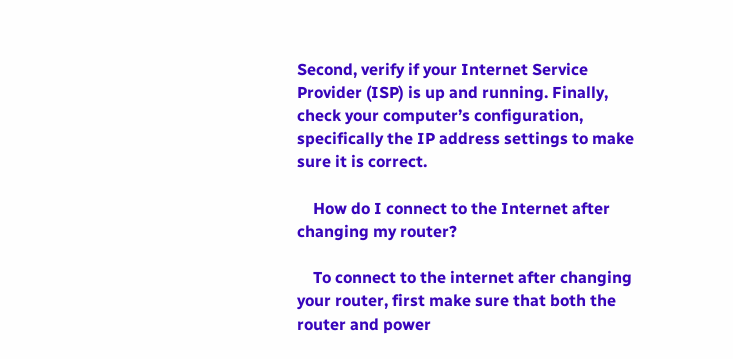Second, verify if your Internet Service Provider (ISP) is up and running. Finally, check your computer’s configuration, specifically the IP address settings to make sure it is correct.

    How do I connect to the Internet after changing my router?

    To connect to the internet after changing your router, first make sure that both the router and power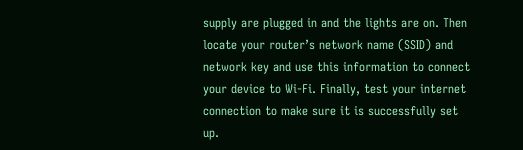supply are plugged in and the lights are on. Then locate your router’s network name (SSID) and network key and use this information to connect your device to Wi-Fi. Finally, test your internet connection to make sure it is successfully set up.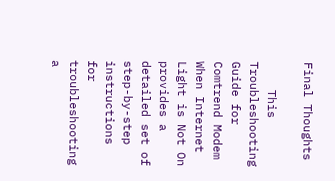Final Thoughts

    This Troubleshooting Guide for Comtrend Modem When Internet Light is Not On provides a detailed set of step-by-step instructions for troubleshooting a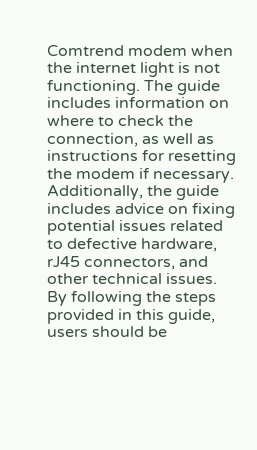Comtrend modem when the internet light is not functioning. The guide includes information on where to check the connection, as well as instructions for resetting the modem if necessary. Additionally, the guide includes advice on fixing potential issues related to defective hardware, rJ45 connectors, and other technical issues. By following the steps provided in this guide, users should be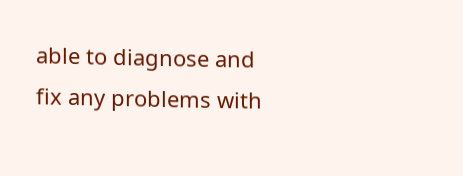able to diagnose and fix any problems with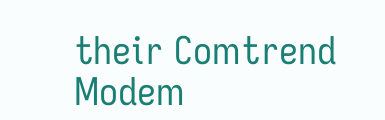their Comtrend Modem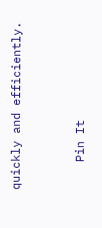quickly and efficiently.


    Pin It